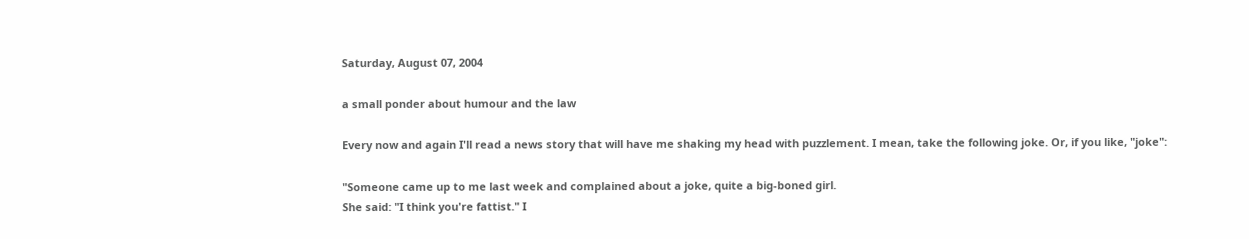Saturday, August 07, 2004

a small ponder about humour and the law

Every now and again I'll read a news story that will have me shaking my head with puzzlement. I mean, take the following joke. Or, if you like, "joke":

"Someone came up to me last week and complained about a joke, quite a big-boned girl.
She said: "I think you're fattist." I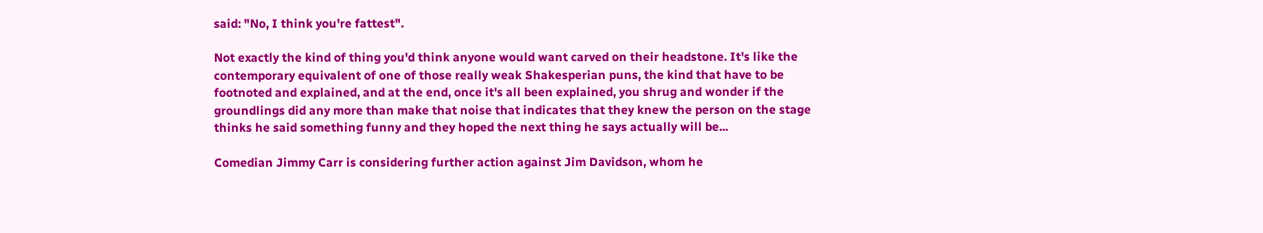said: "No, I think you're fattest".

Not exactly the kind of thing you'd think anyone would want carved on their headstone. It's like the contemporary equivalent of one of those really weak Shakesperian puns, the kind that have to be footnoted and explained, and at the end, once it's all been explained, you shrug and wonder if the groundlings did any more than make that noise that indicates that they knew the person on the stage thinks he said something funny and they hoped the next thing he says actually will be...

Comedian Jimmy Carr is considering further action against Jim Davidson, whom he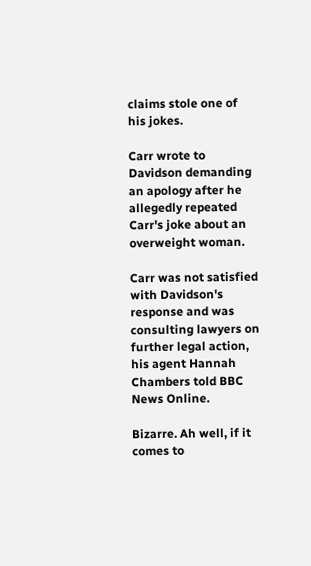claims stole one of his jokes.

Carr wrote to Davidson demanding an apology after he allegedly repeated Carr's joke about an overweight woman.

Carr was not satisfied with Davidson's response and was consulting lawyers on further legal action, his agent Hannah Chambers told BBC News Online.

Bizarre. Ah well, if it comes to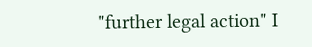"further legal action" I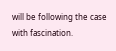will be following the case with fascination.